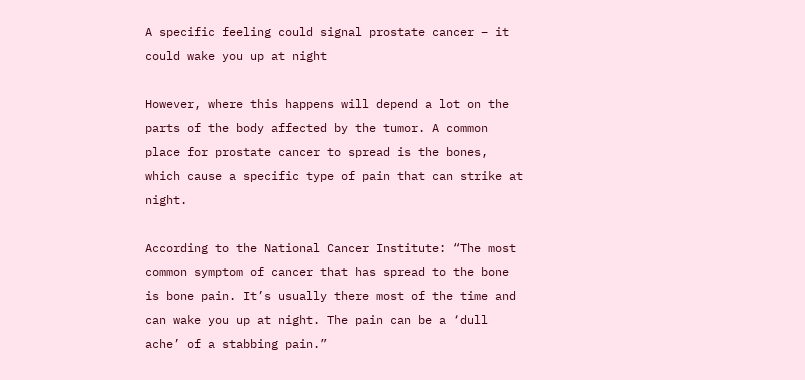A specific feeling could signal prostate cancer – it could wake you up at night

However, where this happens will depend a lot on the parts of the body affected by the tumor. A common place for prostate cancer to spread is the bones, which cause a specific type of pain that can strike at night.

According to the National Cancer Institute: “The most common symptom of cancer that has spread to the bone is bone pain. It’s usually there most of the time and can wake you up at night. The pain can be a ‘dull ache’ of a stabbing pain.”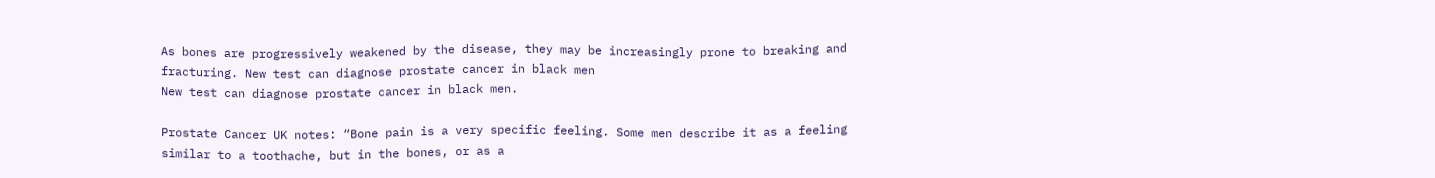As bones are progressively weakened by the disease, they may be increasingly prone to breaking and fracturing. New test can diagnose prostate cancer in black men
New test can diagnose prostate cancer in black men.

Prostate Cancer UK notes: “Bone pain is a very specific feeling. Some men describe it as a feeling similar to a toothache, but in the bones, or as a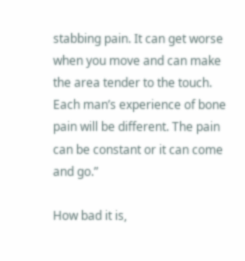stabbing pain. It can get worse when you move and can make the area tender to the touch. Each man’s experience of bone pain will be different. The pain can be constant or it can come and go.”

How bad it is,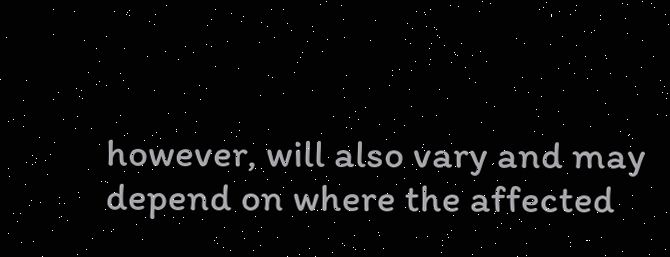however, will also vary and may depend on where the affected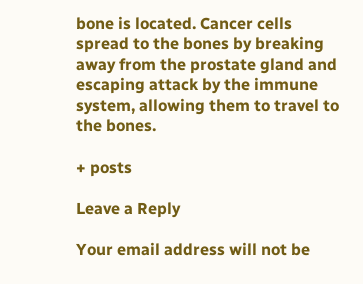bone is located. Cancer cells spread to the bones by breaking away from the prostate gland and escaping attack by the immune system, allowing them to travel to the bones.

+ posts

Leave a Reply

Your email address will not be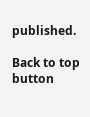published.

Back to top button